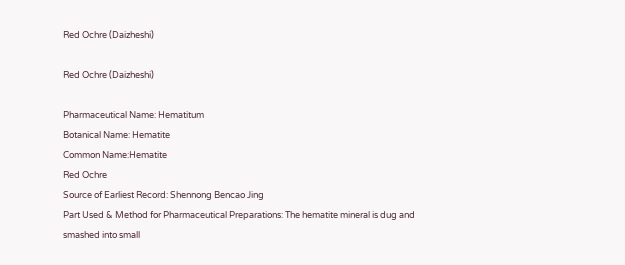Red Ochre (Daizheshi)

Red Ochre (Daizheshi)

Pharmaceutical Name: Hematitum
Botanical Name: Hematite
Common Name:Hematite
Red Ochre
Source of Earliest Record: Shennong Bencao Jing
Part Used & Method for Pharmaceutical Preparations: The hematite mineral is dug and smashed into small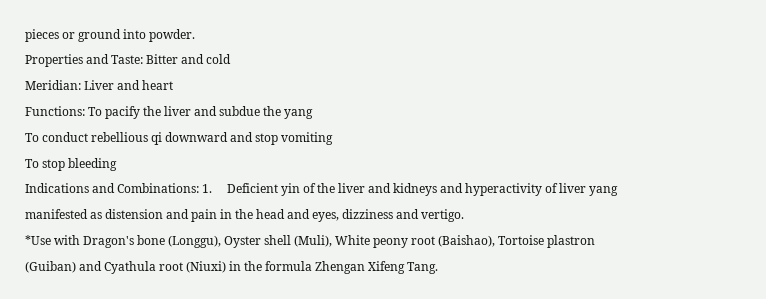pieces or ground into powder.
Properties and Taste: Bitter and cold
Meridian: Liver and heart
Functions: To pacify the liver and subdue the yang
To conduct rebellious qi downward and stop vomiting
To stop bleeding
Indications and Combinations: 1.     Deficient yin of the liver and kidneys and hyperactivity of liver yang manifested as distension and pain in the head and eyes, dizziness and vertigo.
*Use with Dragon's bone (Longgu), Oyster shell (Muli), White peony root (Baishao), Tortoise plastron (Guiban) and Cyathula root (Niuxi) in the formula Zhengan Xifeng Tang.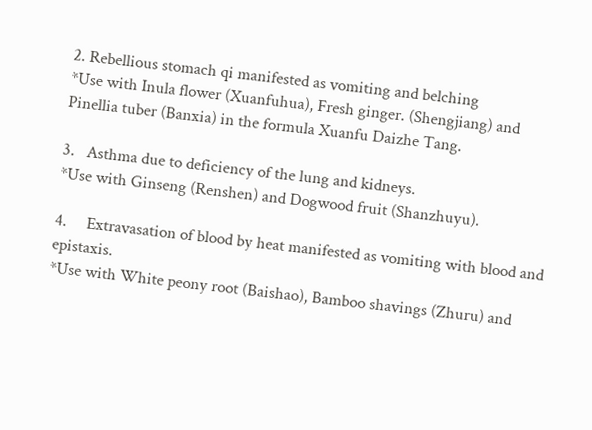2. Rebellious stomach qi manifested as vomiting and belching
*Use with Inula flower (Xuanfuhua), Fresh ginger. (Shengjiang) and Pinellia tuber (Banxia) in the formula Xuanfu Daizhe Tang.

3.   Asthma due to deficiency of the lung and kidneys.
*Use with Ginseng (Renshen) and Dogwood fruit (Shanzhuyu).

4.     Extravasation of blood by heat manifested as vomiting with blood and epistaxis.
*Use with White peony root (Baishao), Bamboo shavings (Zhuru) and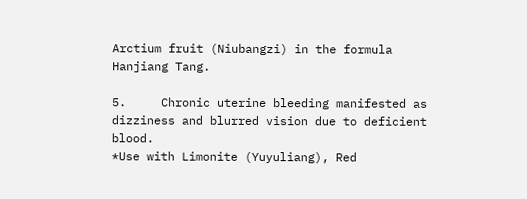Arctium fruit (Niubangzi) in the formula Hanjiang Tang.

5.     Chronic uterine bleeding manifested as dizziness and blurred vision due to deficient blood.
*Use with Limonite (Yuyuliang), Red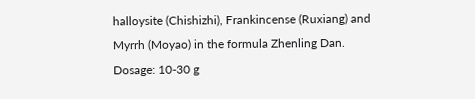halloysite (Chishizhi), Frankincense (Ruxiang) and Myrrh (Moyao) in the formula Zhenling Dan.
Dosage: 10-30 g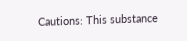Cautions: This substance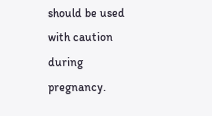should be used with caution during pregnancy.